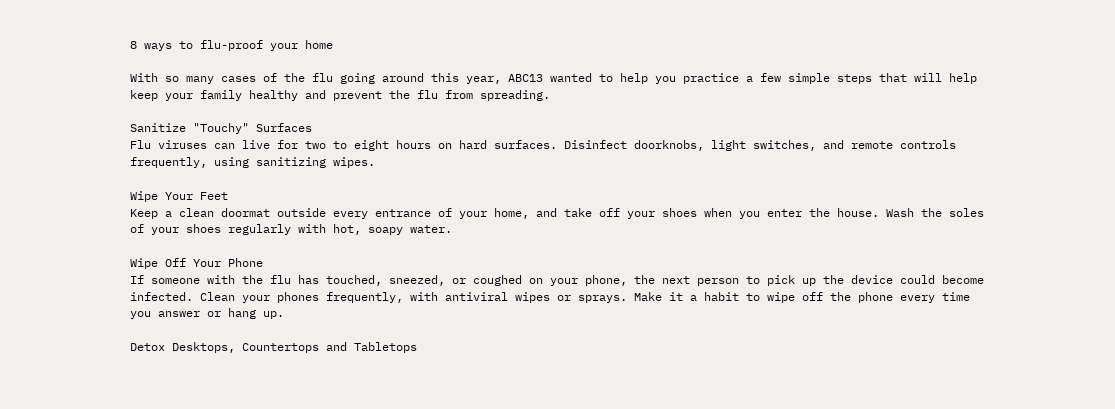8 ways to flu-proof your home

With so many cases of the flu going around this year, ABC13 wanted to help you practice a few simple steps that will help keep your family healthy and prevent the flu from spreading.

Sanitize "Touchy" Surfaces
Flu viruses can live for two to eight hours on hard surfaces. Disinfect doorknobs, light switches, and remote controls frequently, using sanitizing wipes.

Wipe Your Feet
Keep a clean doormat outside every entrance of your home, and take off your shoes when you enter the house. Wash the soles of your shoes regularly with hot, soapy water.

Wipe Off Your Phone
If someone with the flu has touched, sneezed, or coughed on your phone, the next person to pick up the device could become infected. Clean your phones frequently, with antiviral wipes or sprays. Make it a habit to wipe off the phone every time you answer or hang up.

Detox Desktops, Countertops and Tabletops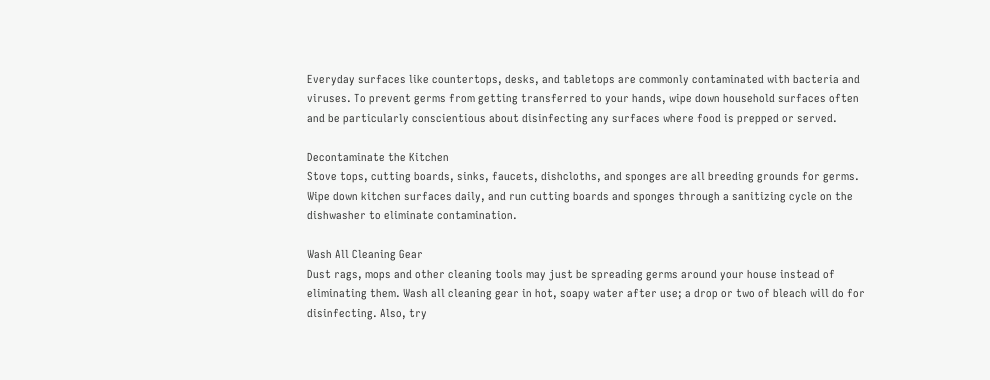Everyday surfaces like countertops, desks, and tabletops are commonly contaminated with bacteria and viruses. To prevent germs from getting transferred to your hands, wipe down household surfaces often and be particularly conscientious about disinfecting any surfaces where food is prepped or served.

Decontaminate the Kitchen
Stove tops, cutting boards, sinks, faucets, dishcloths, and sponges are all breeding grounds for germs. Wipe down kitchen surfaces daily, and run cutting boards and sponges through a sanitizing cycle on the dishwasher to eliminate contamination.

Wash All Cleaning Gear
Dust rags, mops and other cleaning tools may just be spreading germs around your house instead of eliminating them. Wash all cleaning gear in hot, soapy water after use; a drop or two of bleach will do for disinfecting. Also, try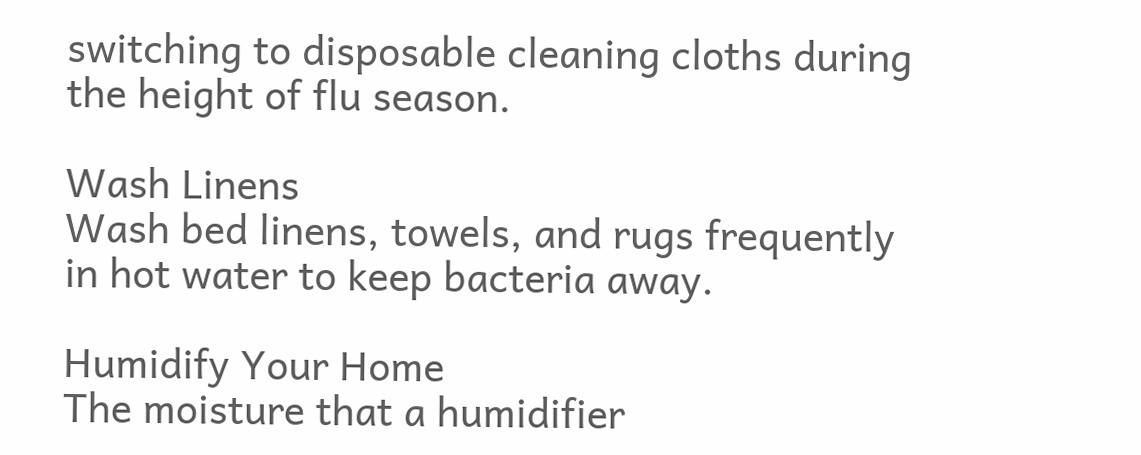switching to disposable cleaning cloths during the height of flu season.

Wash Linens
Wash bed linens, towels, and rugs frequently in hot water to keep bacteria away.

Humidify Your Home
The moisture that a humidifier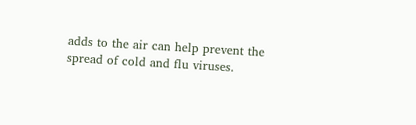adds to the air can help prevent the spread of cold and flu viruses.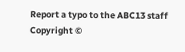Report a typo to the ABC13 staff
Copyright ©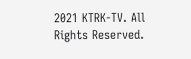2021 KTRK-TV. All Rights Reserved.